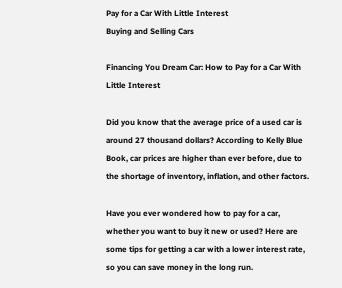Pay for a Car With Little Interest
Buying and Selling Cars

Financing You Dream Car: How to Pay for a Car With Little Interest

Did you know that the average price of a used car is around 27 thousand dollars? According to Kelly Blue Book, car prices are higher than ever before, due to the shortage of inventory, inflation, and other factors.

Have you ever wondered how to pay for a car, whether you want to buy it new or used? Here are some tips for getting a car with a lower interest rate, so you can save money in the long run.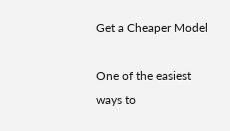Get a Cheaper Model

One of the easiest ways to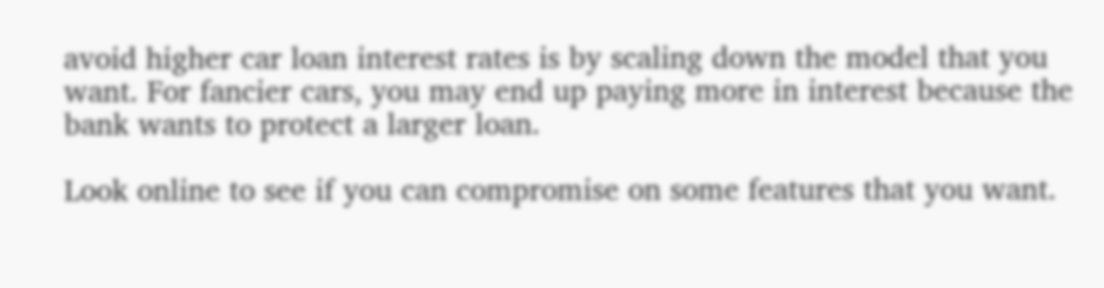avoid higher car loan interest rates is by scaling down the model that you want. For fancier cars, you may end up paying more in interest because the bank wants to protect a larger loan.

Look online to see if you can compromise on some features that you want.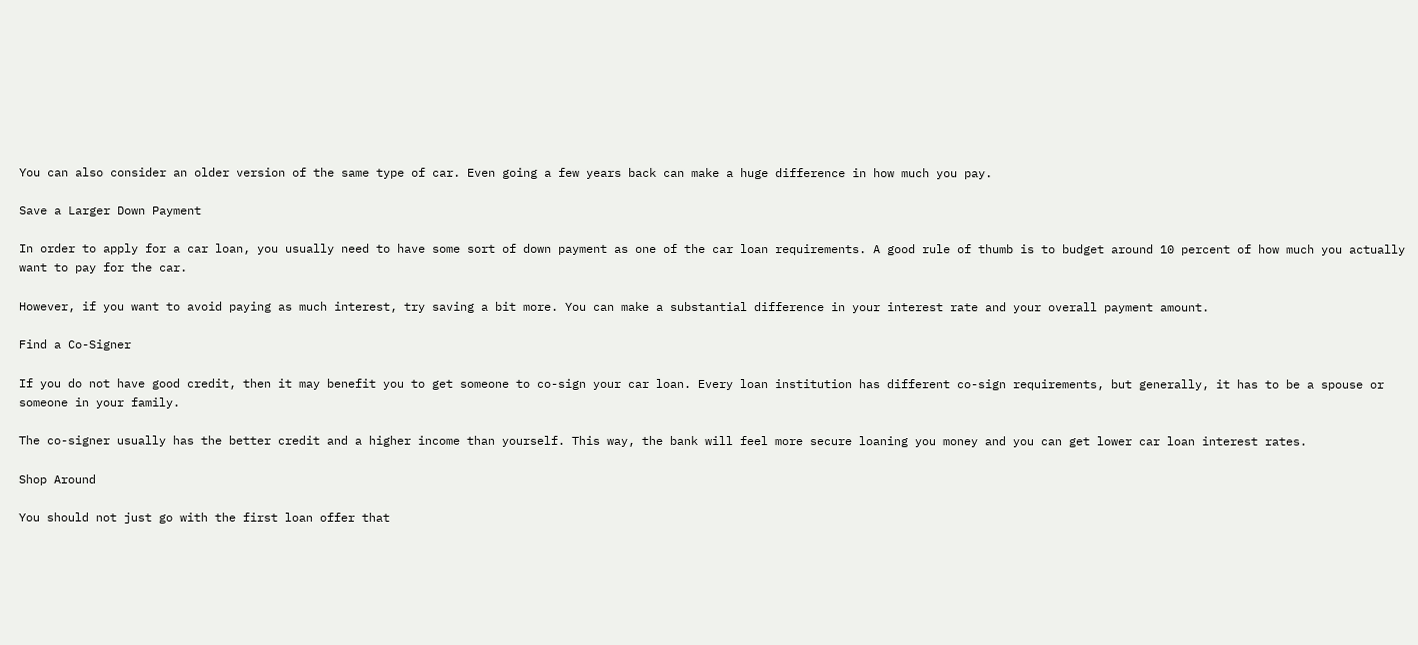You can also consider an older version of the same type of car. Even going a few years back can make a huge difference in how much you pay.

Save a Larger Down Payment

In order to apply for a car loan, you usually need to have some sort of down payment as one of the car loan requirements. A good rule of thumb is to budget around 10 percent of how much you actually want to pay for the car.

However, if you want to avoid paying as much interest, try saving a bit more. You can make a substantial difference in your interest rate and your overall payment amount.

Find a Co-Signer

If you do not have good credit, then it may benefit you to get someone to co-sign your car loan. Every loan institution has different co-sign requirements, but generally, it has to be a spouse or someone in your family.

The co-signer usually has the better credit and a higher income than yourself. This way, the bank will feel more secure loaning you money and you can get lower car loan interest rates.

Shop Around

You should not just go with the first loan offer that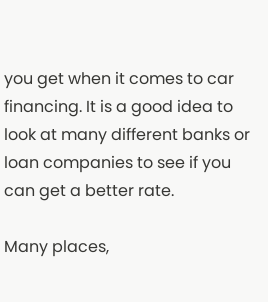you get when it comes to car financing. It is a good idea to look at many different banks or loan companies to see if you can get a better rate.

Many places,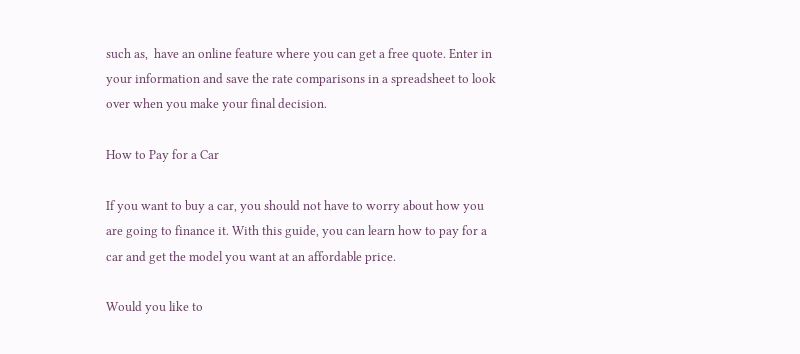such as,  have an online feature where you can get a free quote. Enter in your information and save the rate comparisons in a spreadsheet to look over when you make your final decision.

How to Pay for a Car

If you want to buy a car, you should not have to worry about how you are going to finance it. With this guide, you can learn how to pay for a car and get the model you want at an affordable price.

Would you like to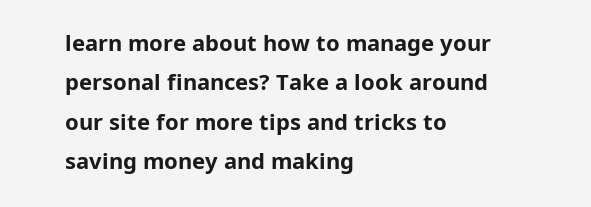learn more about how to manage your personal finances? Take a look around our site for more tips and tricks to saving money and making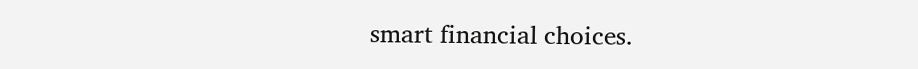smart financial choices.